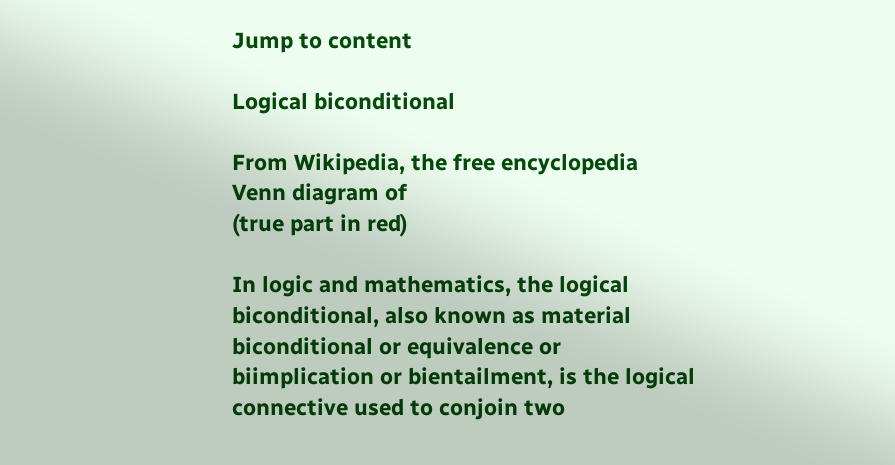Jump to content

Logical biconditional

From Wikipedia, the free encyclopedia
Venn diagram of
(true part in red)

In logic and mathematics, the logical biconditional, also known as material biconditional or equivalence or biimplication or bientailment, is the logical connective used to conjoin two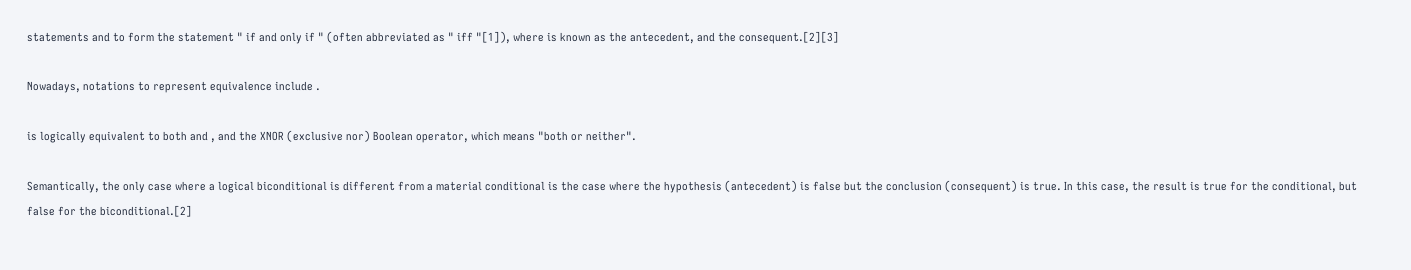statements and to form the statement " if and only if " (often abbreviated as " iff "[1]), where is known as the antecedent, and the consequent.[2][3]

Nowadays, notations to represent equivalence include .

is logically equivalent to both and , and the XNOR (exclusive nor) Boolean operator, which means "both or neither".

Semantically, the only case where a logical biconditional is different from a material conditional is the case where the hypothesis (antecedent) is false but the conclusion (consequent) is true. In this case, the result is true for the conditional, but false for the biconditional.[2]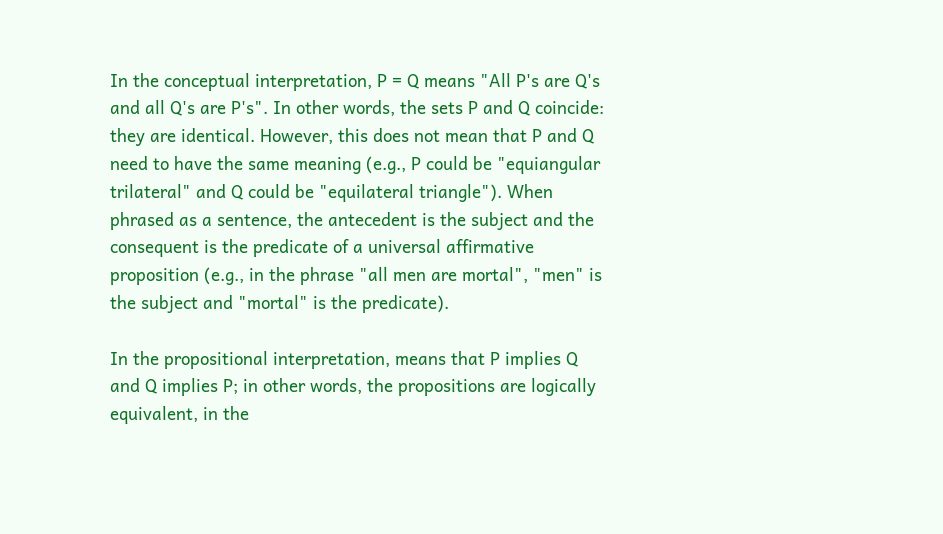In the conceptual interpretation, P = Q means "All P's are Q's and all Q's are P's". In other words, the sets P and Q coincide: they are identical. However, this does not mean that P and Q need to have the same meaning (e.g., P could be "equiangular trilateral" and Q could be "equilateral triangle"). When phrased as a sentence, the antecedent is the subject and the consequent is the predicate of a universal affirmative proposition (e.g., in the phrase "all men are mortal", "men" is the subject and "mortal" is the predicate).

In the propositional interpretation, means that P implies Q and Q implies P; in other words, the propositions are logically equivalent, in the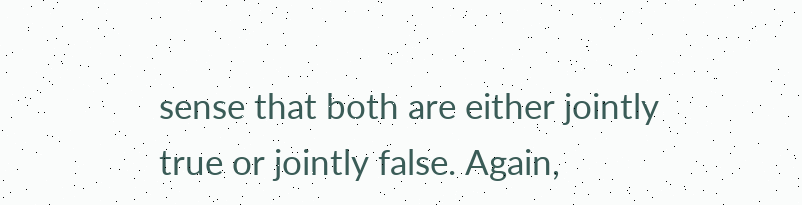sense that both are either jointly true or jointly false. Again,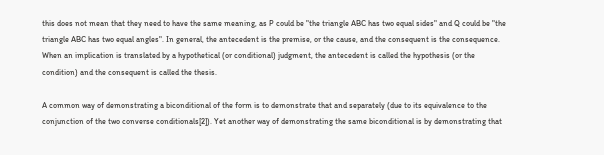this does not mean that they need to have the same meaning, as P could be "the triangle ABC has two equal sides" and Q could be "the triangle ABC has two equal angles". In general, the antecedent is the premise, or the cause, and the consequent is the consequence. When an implication is translated by a hypothetical (or conditional) judgment, the antecedent is called the hypothesis (or the condition) and the consequent is called the thesis.

A common way of demonstrating a biconditional of the form is to demonstrate that and separately (due to its equivalence to the conjunction of the two converse conditionals[2]). Yet another way of demonstrating the same biconditional is by demonstrating that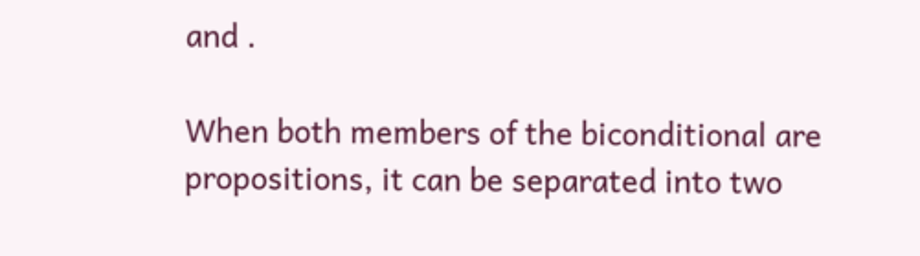and .

When both members of the biconditional are propositions, it can be separated into two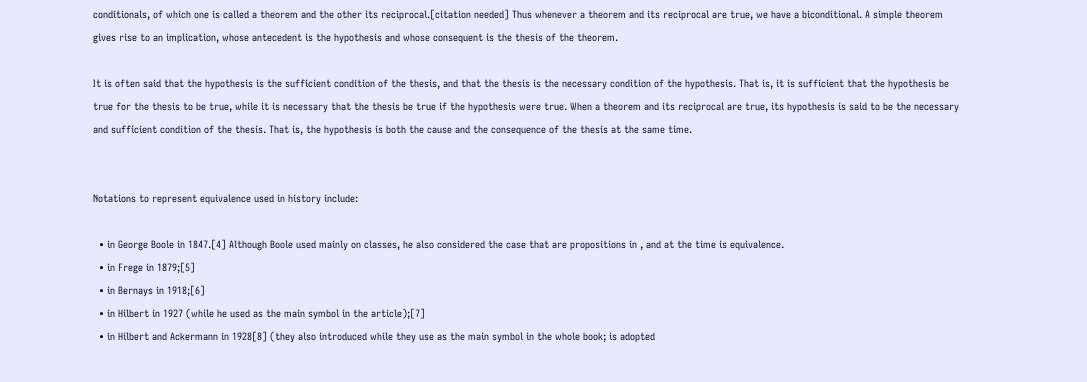conditionals, of which one is called a theorem and the other its reciprocal.[citation needed] Thus whenever a theorem and its reciprocal are true, we have a biconditional. A simple theorem gives rise to an implication, whose antecedent is the hypothesis and whose consequent is the thesis of the theorem.

It is often said that the hypothesis is the sufficient condition of the thesis, and that the thesis is the necessary condition of the hypothesis. That is, it is sufficient that the hypothesis be true for the thesis to be true, while it is necessary that the thesis be true if the hypothesis were true. When a theorem and its reciprocal are true, its hypothesis is said to be the necessary and sufficient condition of the thesis. That is, the hypothesis is both the cause and the consequence of the thesis at the same time.


Notations to represent equivalence used in history include:

  • in George Boole in 1847.[4] Although Boole used mainly on classes, he also considered the case that are propositions in , and at the time is equivalence.
  • in Frege in 1879;[5]
  • in Bernays in 1918;[6]
  • in Hilbert in 1927 (while he used as the main symbol in the article);[7]
  • in Hilbert and Ackermann in 1928[8] (they also introduced while they use as the main symbol in the whole book; is adopted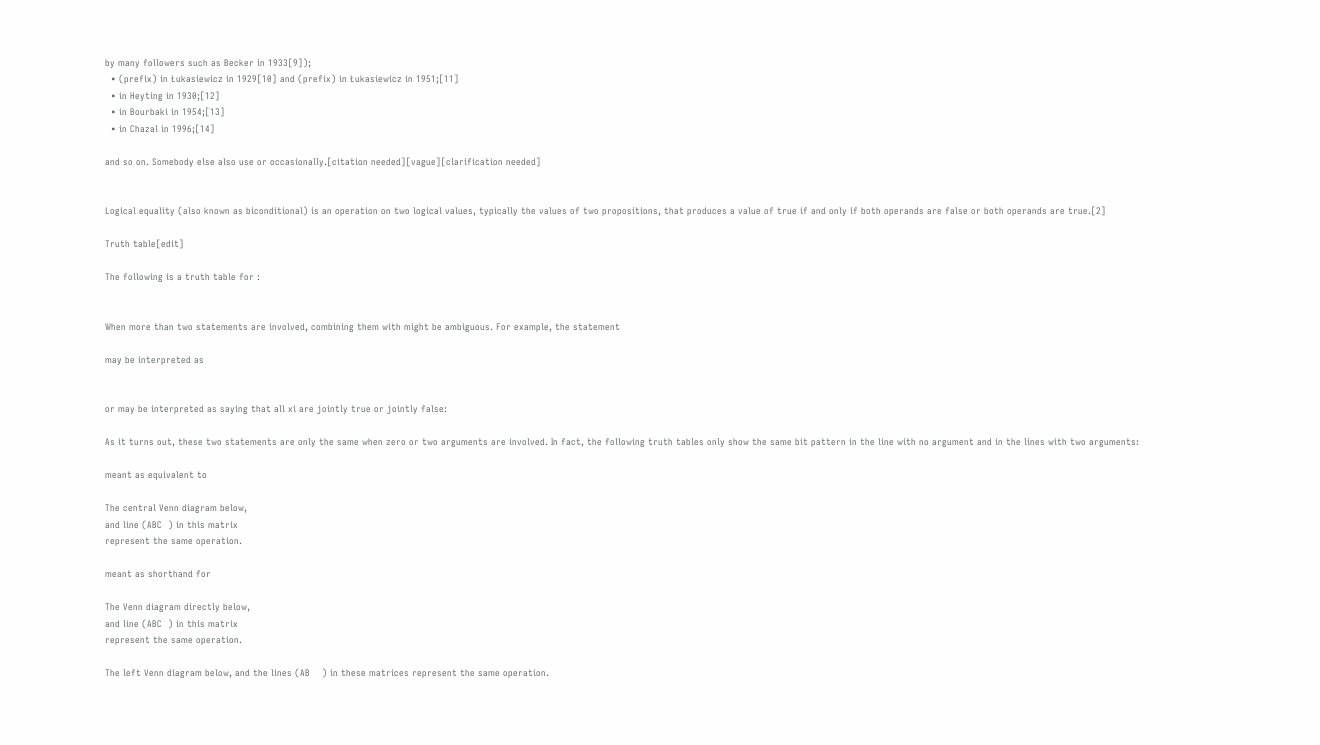by many followers such as Becker in 1933[9]);
  • (prefix) in Łukasiewicz in 1929[10] and (prefix) in Łukasiewicz in 1951;[11]
  • in Heyting in 1930;[12]
  • in Bourbaki in 1954;[13]
  • in Chazal in 1996;[14]

and so on. Somebody else also use or occasionally.[citation needed][vague][clarification needed]


Logical equality (also known as biconditional) is an operation on two logical values, typically the values of two propositions, that produces a value of true if and only if both operands are false or both operands are true.[2]

Truth table[edit]

The following is a truth table for :


When more than two statements are involved, combining them with might be ambiguous. For example, the statement

may be interpreted as


or may be interpreted as saying that all xi are jointly true or jointly false:

As it turns out, these two statements are only the same when zero or two arguments are involved. In fact, the following truth tables only show the same bit pattern in the line with no argument and in the lines with two arguments:

meant as equivalent to

The central Venn diagram below,
and line (ABC  ) in this matrix
represent the same operation.

meant as shorthand for

The Venn diagram directly below,
and line (ABC  ) in this matrix
represent the same operation.

The left Venn diagram below, and the lines (AB    ) in these matrices represent the same operation.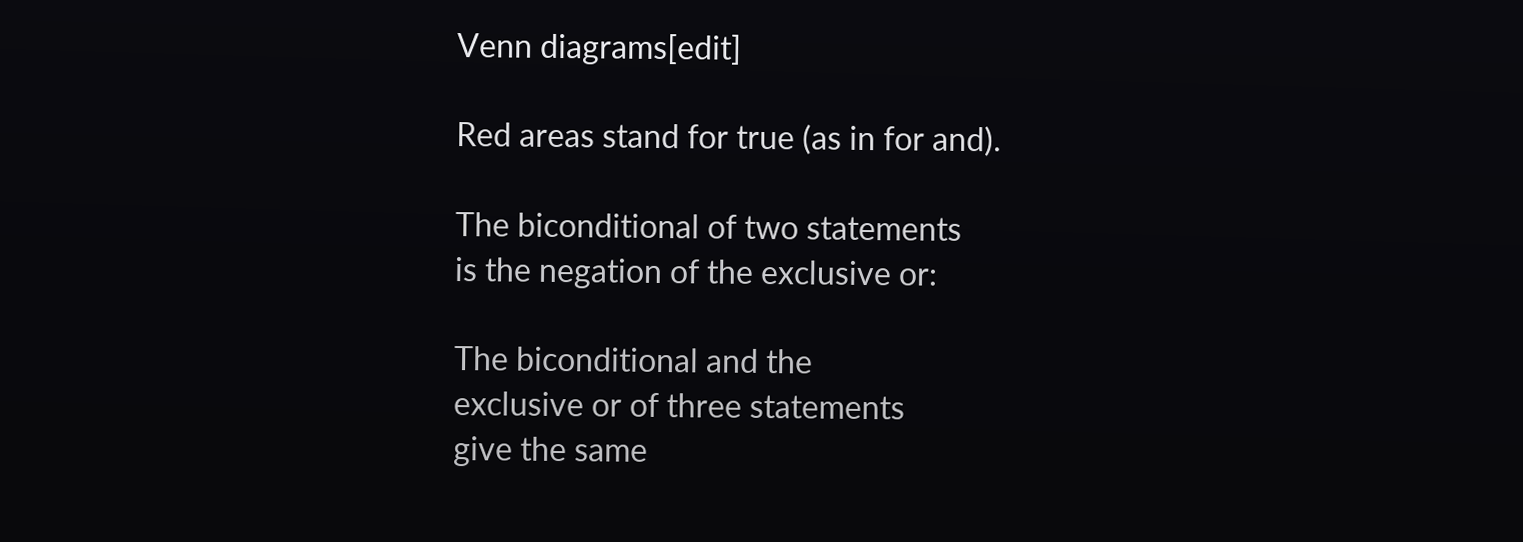Venn diagrams[edit]

Red areas stand for true (as in for and).

The biconditional of two statements
is the negation of the exclusive or:

The biconditional and the
exclusive or of three statements
give the same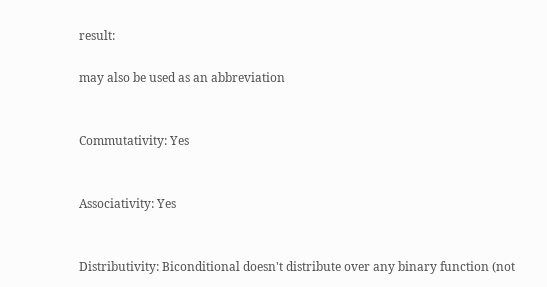result:

may also be used as an abbreviation


Commutativity: Yes


Associativity: Yes


Distributivity: Biconditional doesn't distribute over any binary function (not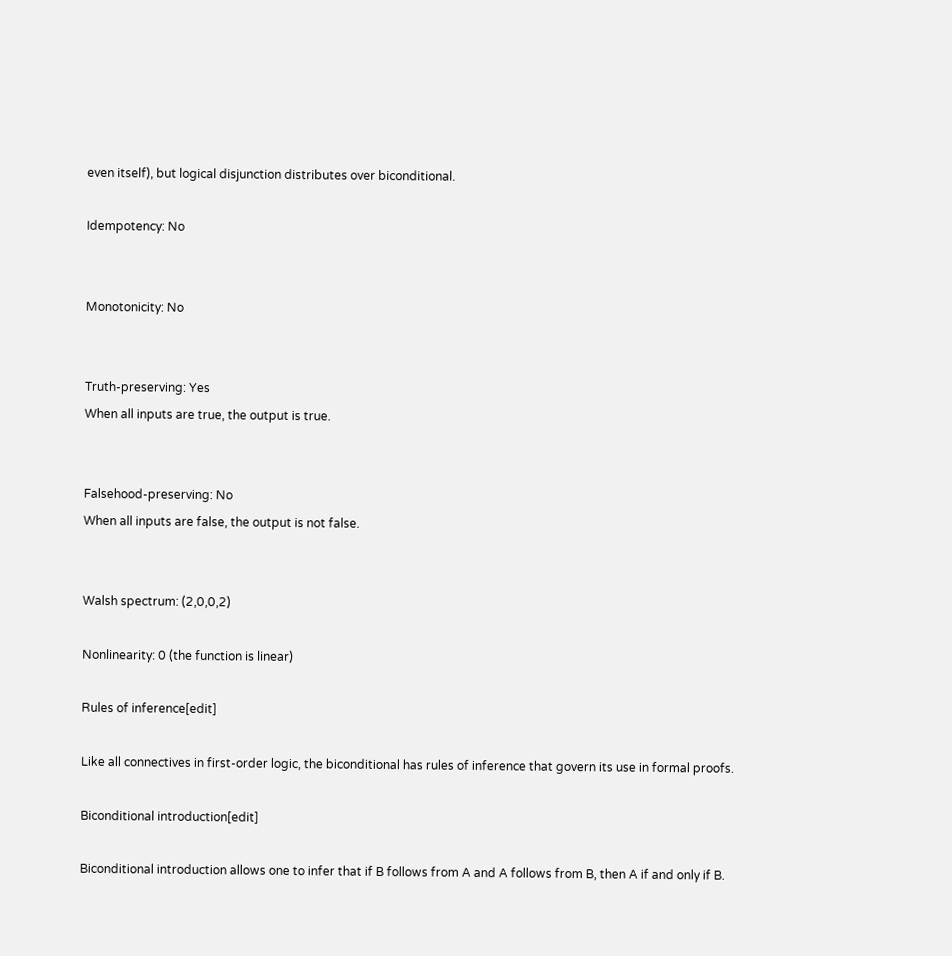even itself), but logical disjunction distributes over biconditional.

Idempotency: No


Monotonicity: No


Truth-preserving: Yes
When all inputs are true, the output is true.


Falsehood-preserving: No
When all inputs are false, the output is not false.


Walsh spectrum: (2,0,0,2)

Nonlinearity: 0 (the function is linear)

Rules of inference[edit]

Like all connectives in first-order logic, the biconditional has rules of inference that govern its use in formal proofs.

Biconditional introduction[edit]

Biconditional introduction allows one to infer that if B follows from A and A follows from B, then A if and only if B.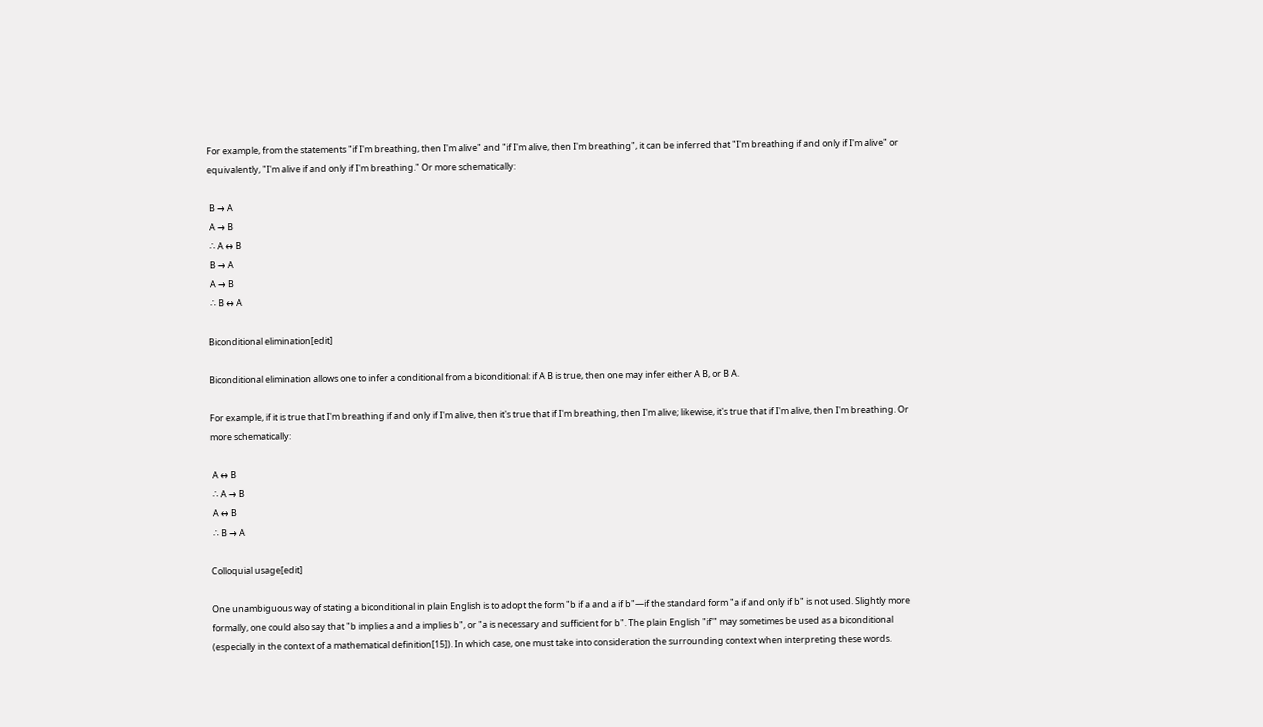For example, from the statements "if I'm breathing, then I'm alive" and "if I'm alive, then I'm breathing", it can be inferred that "I'm breathing if and only if I'm alive" or equivalently, "I'm alive if and only if I'm breathing." Or more schematically:

 B → A
 A → B
 ∴ A ↔ B
 B → A
 A → B
 ∴ B ↔ A

Biconditional elimination[edit]

Biconditional elimination allows one to infer a conditional from a biconditional: if A B is true, then one may infer either A B, or B A.

For example, if it is true that I'm breathing if and only if I'm alive, then it's true that if I'm breathing, then I'm alive; likewise, it's true that if I'm alive, then I'm breathing. Or more schematically:

 A ↔ B
 ∴ A → B
 A ↔ B
 ∴ B → A

Colloquial usage[edit]

One unambiguous way of stating a biconditional in plain English is to adopt the form "b if a and a if b"—if the standard form "a if and only if b" is not used. Slightly more formally, one could also say that "b implies a and a implies b", or "a is necessary and sufficient for b". The plain English "if'" may sometimes be used as a biconditional (especially in the context of a mathematical definition[15]). In which case, one must take into consideration the surrounding context when interpreting these words.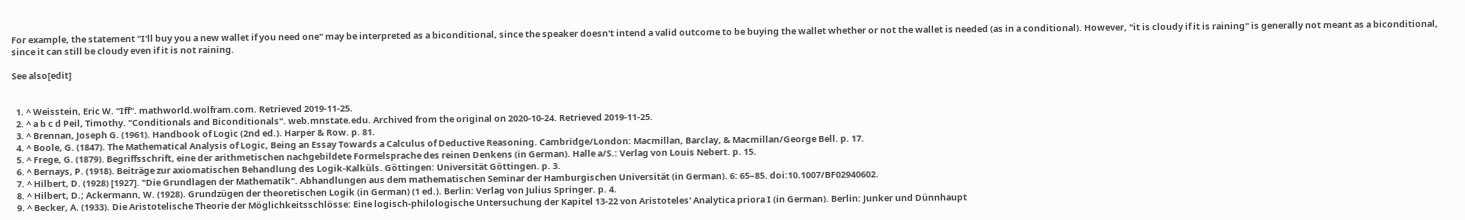For example, the statement "I'll buy you a new wallet if you need one" may be interpreted as a biconditional, since the speaker doesn't intend a valid outcome to be buying the wallet whether or not the wallet is needed (as in a conditional). However, "it is cloudy if it is raining" is generally not meant as a biconditional, since it can still be cloudy even if it is not raining.

See also[edit]


  1. ^ Weisstein, Eric W. "Iff". mathworld.wolfram.com. Retrieved 2019-11-25.
  2. ^ a b c d Peil, Timothy. "Conditionals and Biconditionals". web.mnstate.edu. Archived from the original on 2020-10-24. Retrieved 2019-11-25.
  3. ^ Brennan, Joseph G. (1961). Handbook of Logic (2nd ed.). Harper & Row. p. 81.
  4. ^ Boole, G. (1847). The Mathematical Analysis of Logic, Being an Essay Towards a Calculus of Deductive Reasoning. Cambridge/London: Macmillan, Barclay, & Macmillan/George Bell. p. 17.
  5. ^ Frege, G. (1879). Begriffsschrift, eine der arithmetischen nachgebildete Formelsprache des reinen Denkens (in German). Halle a/S.: Verlag von Louis Nebert. p. 15.
  6. ^ Bernays, P. (1918). Beiträge zur axiomatischen Behandlung des Logik-Kalküls. Göttingen: Universität Göttingen. p. 3.
  7. ^ Hilbert, D. (1928) [1927]. "Die Grundlagen der Mathematik". Abhandlungen aus dem mathematischen Seminar der Hamburgischen Universität (in German). 6: 65–85. doi:10.1007/BF02940602.
  8. ^ Hilbert, D.; Ackermann, W. (1928). Grundzügen der theoretischen Logik (in German) (1 ed.). Berlin: Verlag von Julius Springer. p. 4.
  9. ^ Becker, A. (1933). Die Aristotelische Theorie der Möglichkeitsschlösse: Eine logisch-philologische Untersuchung der Kapitel 13-22 von Aristoteles' Analytica priora I (in German). Berlin: Junker und Dünnhaupt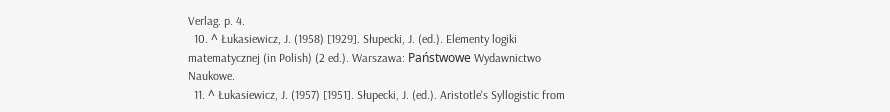Verlag. p. 4.
  10. ^ Łukasiewicz, J. (1958) [1929]. Słupecki, J. (ed.). Elementy logiki matematycznej (in Polish) (2 ed.). Warszawa: Państwowe Wydawnictwo Naukowe.
  11. ^ Łukasiewicz, J. (1957) [1951]. Słupecki, J. (ed.). Aristotle's Syllogistic from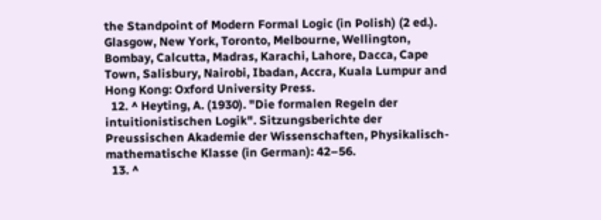the Standpoint of Modern Formal Logic (in Polish) (2 ed.). Glasgow, New York, Toronto, Melbourne, Wellington, Bombay, Calcutta, Madras, Karachi, Lahore, Dacca, Cape Town, Salisbury, Nairobi, Ibadan, Accra, Kuala Lumpur and Hong Kong: Oxford University Press.
  12. ^ Heyting, A. (1930). "Die formalen Regeln der intuitionistischen Logik". Sitzungsberichte der Preussischen Akademie der Wissenschaften, Physikalisch-mathematische Klasse (in German): 42–56.
  13. ^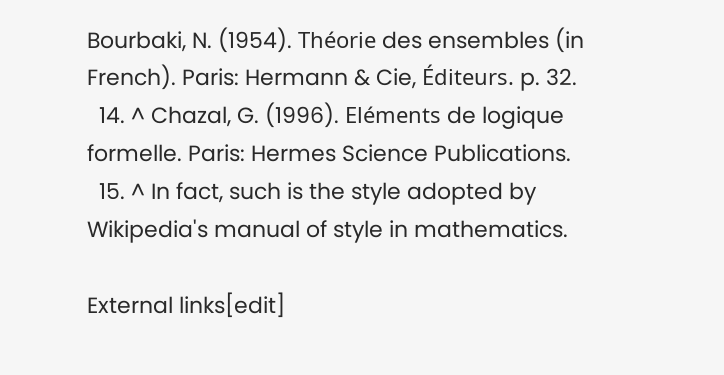Bourbaki, N. (1954). Théorie des ensembles (in French). Paris: Hermann & Cie, Éditeurs. p. 32.
  14. ^ Chazal, G. (1996). Eléments de logique formelle. Paris: Hermes Science Publications.
  15. ^ In fact, such is the style adopted by Wikipedia's manual of style in mathematics.

External links[edit]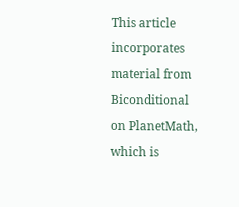This article incorporates material from Biconditional on PlanetMath, which is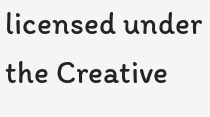licensed under the Creative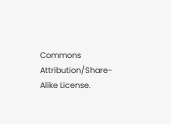Commons Attribution/Share-Alike License.